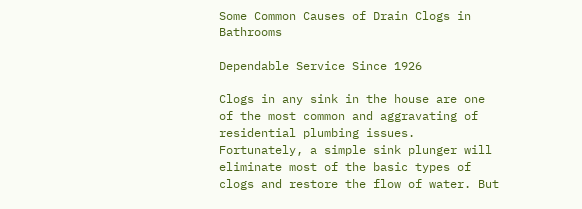Some Common Causes of Drain Clogs in Bathrooms

Dependable Service Since 1926

Clogs in any sink in the house are one of the most common and aggravating of residential plumbing issues. Fortunately, a simple sink plunger will eliminate most of the basic types of clogs and restore the flow of water. But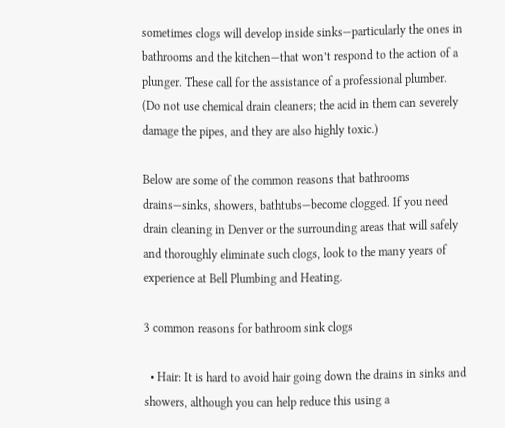sometimes clogs will develop inside sinks—particularly the ones in bathrooms and the kitchen—that won’t respond to the action of a plunger. These call for the assistance of a professional plumber. (Do not use chemical drain cleaners; the acid in them can severely damage the pipes, and they are also highly toxic.)

Below are some of the common reasons that bathrooms drains—sinks, showers, bathtubs—become clogged. If you need drain cleaning in Denver or the surrounding areas that will safely and thoroughly eliminate such clogs, look to the many years of experience at Bell Plumbing and Heating.

3 common reasons for bathroom sink clogs

  • Hair: It is hard to avoid hair going down the drains in sinks and showers, although you can help reduce this using a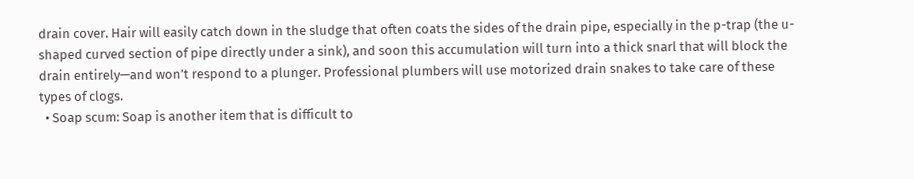drain cover. Hair will easily catch down in the sludge that often coats the sides of the drain pipe, especially in the p-trap (the u-shaped curved section of pipe directly under a sink), and soon this accumulation will turn into a thick snarl that will block the drain entirely—and won’t respond to a plunger. Professional plumbers will use motorized drain snakes to take care of these types of clogs.
  • Soap scum: Soap is another item that is difficult to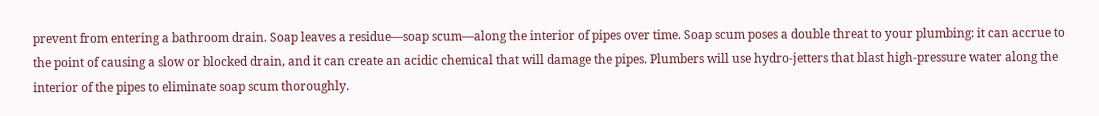prevent from entering a bathroom drain. Soap leaves a residue—soap scum—along the interior of pipes over time. Soap scum poses a double threat to your plumbing: it can accrue to the point of causing a slow or blocked drain, and it can create an acidic chemical that will damage the pipes. Plumbers will use hydro-jetters that blast high-pressure water along the interior of the pipes to eliminate soap scum thoroughly.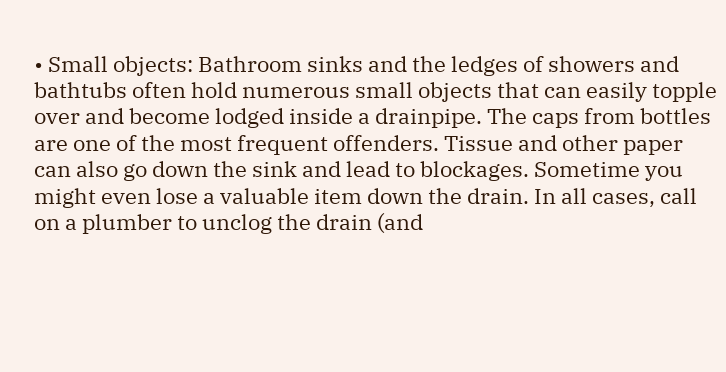• Small objects: Bathroom sinks and the ledges of showers and bathtubs often hold numerous small objects that can easily topple over and become lodged inside a drainpipe. The caps from bottles are one of the most frequent offenders. Tissue and other paper can also go down the sink and lead to blockages. Sometime you might even lose a valuable item down the drain. In all cases, call on a plumber to unclog the drain (and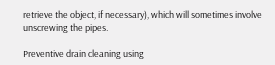retrieve the object, if necessary), which will sometimes involve unscrewing the pipes.

Preventive drain cleaning using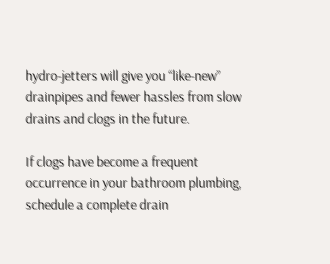hydro-jetters will give you “like-new” drainpipes and fewer hassles from slow drains and clogs in the future.

If clogs have become a frequent occurrence in your bathroom plumbing, schedule a complete drain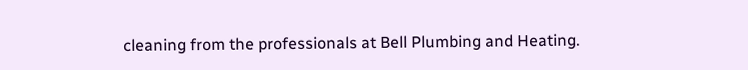cleaning from the professionals at Bell Plumbing and Heating.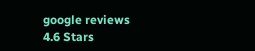google reviews
4.6 Stars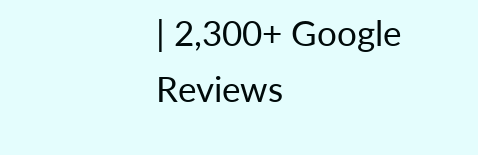| 2,300+ Google Reviews